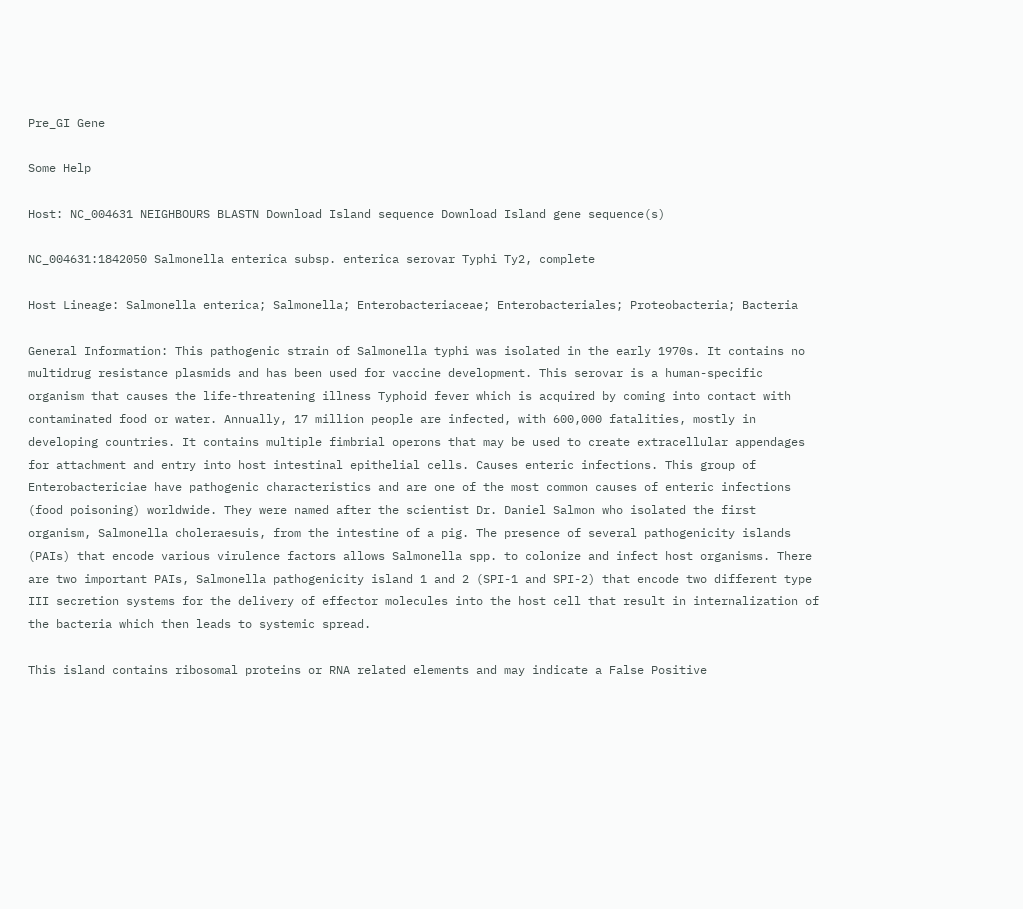Pre_GI Gene

Some Help

Host: NC_004631 NEIGHBOURS BLASTN Download Island sequence Download Island gene sequence(s)

NC_004631:1842050 Salmonella enterica subsp. enterica serovar Typhi Ty2, complete

Host Lineage: Salmonella enterica; Salmonella; Enterobacteriaceae; Enterobacteriales; Proteobacteria; Bacteria

General Information: This pathogenic strain of Salmonella typhi was isolated in the early 1970s. It contains no multidrug resistance plasmids and has been used for vaccine development. This serovar is a human-specific organism that causes the life-threatening illness Typhoid fever which is acquired by coming into contact with contaminated food or water. Annually, 17 million people are infected, with 600,000 fatalities, mostly in developing countries. It contains multiple fimbrial operons that may be used to create extracellular appendages for attachment and entry into host intestinal epithelial cells. Causes enteric infections. This group of Enterobactericiae have pathogenic characteristics and are one of the most common causes of enteric infections (food poisoning) worldwide. They were named after the scientist Dr. Daniel Salmon who isolated the first organism, Salmonella choleraesuis, from the intestine of a pig. The presence of several pathogenicity islands (PAIs) that encode various virulence factors allows Salmonella spp. to colonize and infect host organisms. There are two important PAIs, Salmonella pathogenicity island 1 and 2 (SPI-1 and SPI-2) that encode two different type III secretion systems for the delivery of effector molecules into the host cell that result in internalization of the bacteria which then leads to systemic spread.

This island contains ribosomal proteins or RNA related elements and may indicate a False Positive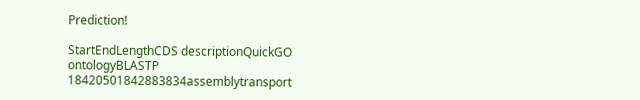Prediction!

StartEndLengthCDS descriptionQuickGO ontologyBLASTP
18420501842883834assemblytransport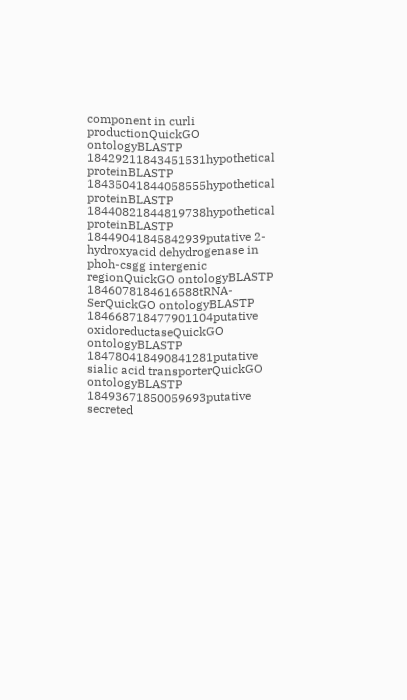component in curli productionQuickGO ontologyBLASTP
18429211843451531hypothetical proteinBLASTP
18435041844058555hypothetical proteinBLASTP
18440821844819738hypothetical proteinBLASTP
18449041845842939putative 2-hydroxyacid dehydrogenase in phoh-csgg intergenic regionQuickGO ontologyBLASTP
1846078184616588tRNA-SerQuickGO ontologyBLASTP
184668718477901104putative oxidoreductaseQuickGO ontologyBLASTP
184780418490841281putative sialic acid transporterQuickGO ontologyBLASTP
18493671850059693putative secreted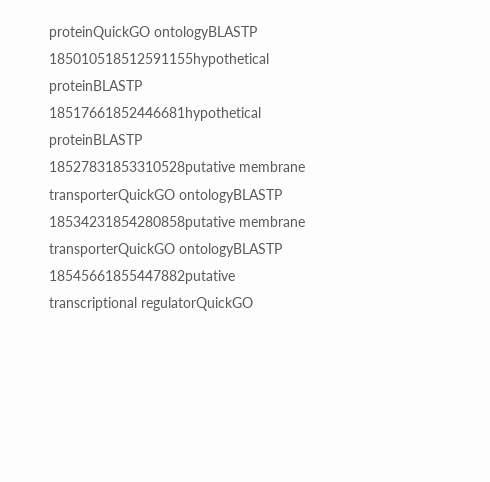proteinQuickGO ontologyBLASTP
185010518512591155hypothetical proteinBLASTP
18517661852446681hypothetical proteinBLASTP
18527831853310528putative membrane transporterQuickGO ontologyBLASTP
18534231854280858putative membrane transporterQuickGO ontologyBLASTP
18545661855447882putative transcriptional regulatorQuickGO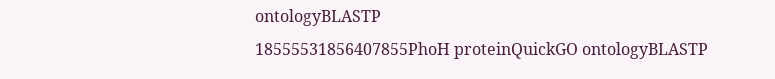ontologyBLASTP
18555531856407855PhoH proteinQuickGO ontologyBLASTP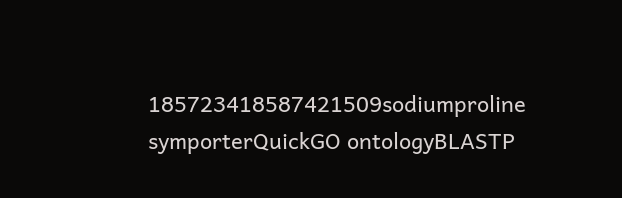185723418587421509sodiumproline symporterQuickGO ontologyBLASTP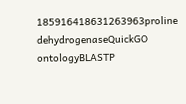185916418631263963proline dehydrogenaseQuickGO ontologyBLASTP